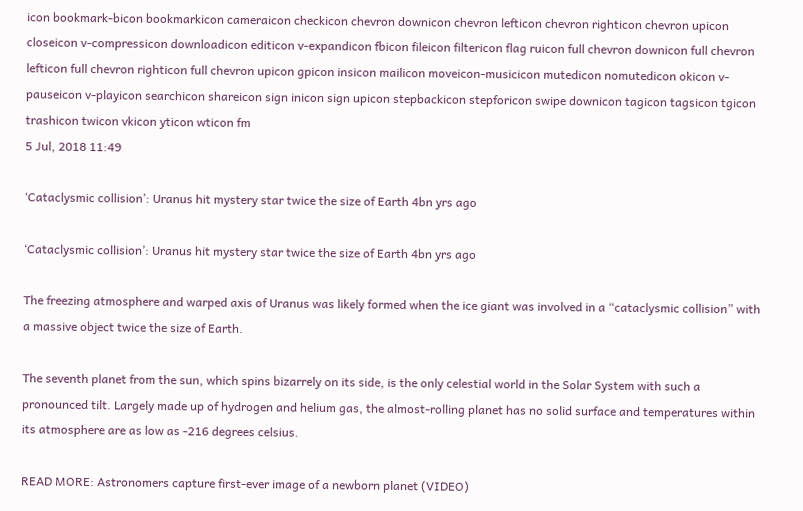icon bookmark-bicon bookmarkicon cameraicon checkicon chevron downicon chevron lefticon chevron righticon chevron upicon closeicon v-compressicon downloadicon editicon v-expandicon fbicon fileicon filtericon flag ruicon full chevron downicon full chevron lefticon full chevron righticon full chevron upicon gpicon insicon mailicon moveicon-musicicon mutedicon nomutedicon okicon v-pauseicon v-playicon searchicon shareicon sign inicon sign upicon stepbackicon stepforicon swipe downicon tagicon tagsicon tgicon trashicon twicon vkicon yticon wticon fm
5 Jul, 2018 11:49

‘Cataclysmic collision’: Uranus hit mystery star twice the size of Earth 4bn yrs ago

‘Cataclysmic collision’: Uranus hit mystery star twice the size of Earth 4bn yrs ago

The freezing atmosphere and warped axis of Uranus was likely formed when the ice giant was involved in a “cataclysmic collision” with a massive object twice the size of Earth.

The seventh planet from the sun, which spins bizarrely on its side, is the only celestial world in the Solar System with such a pronounced tilt. Largely made up of hydrogen and helium gas, the almost-rolling planet has no solid surface and temperatures within its atmosphere are as low as -216 degrees celsius.

READ MORE: Astronomers capture first-ever image of a newborn planet (VIDEO)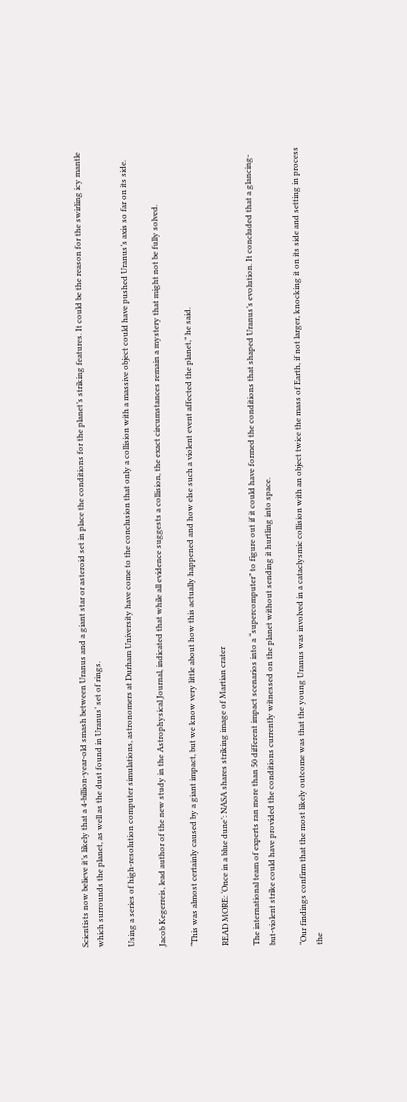Scientists now believe it’s likely that a 4-billion-year-old smash between Uranus and a giant star or asteroid set in place the conditions for the planet’s striking features. It could be the reason for the swirling icy mantle which surrounds the planet, as well as the dust found in Uranus’ set of rings.

Using a series of high-resolution computer simulations, astronomers at Durham University have come to the conclusion that only a collision with a massive object could have pushed Uranus’s axis so far on its side.

Jacob Kegerreis, lead author of the new study in the Astrophysical Journal, indicated that while all evidence suggests a collision, the exact circumstances remain a mystery that might not be fully solved.

“This was almost certainly caused by a giant impact, but we know very little about how this actually happened and how else such a violent event affected the planet,” he said.

READ MORE: ‘Once in a blue dune’: NASA shares striking image of Martian crater

The international team of experts ran more than 50 different impact scenarios into a “supercomputer” to figure out if it could have formed the conditions that shaped Uranus’s evolution. It concluded that a glancing-but-violent strike could have provided the conditions currently witnessed on the planet without sending it hurtling into space.

“Our findings confirm that the most likely outcome was that the young Uranus was involved in a cataclysmic collision with an object twice the mass of Earth, if not larger, knocking it on its side and setting in process the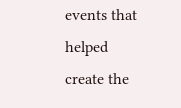events that helped create the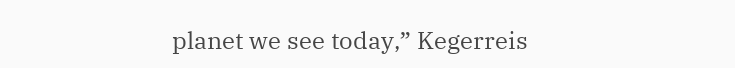planet we see today,” Kegerreis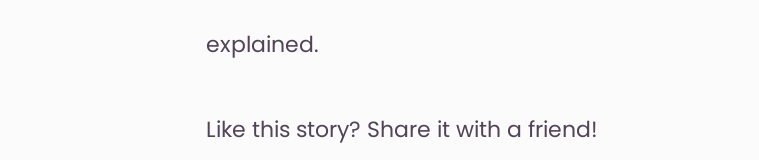explained.

Like this story? Share it with a friend!